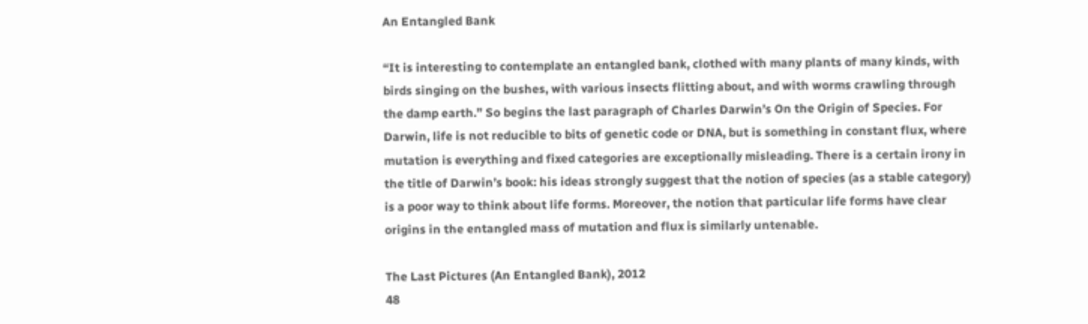An Entangled Bank

“It is interesting to contemplate an entangled bank, clothed with many plants of many kinds, with birds singing on the bushes, with various insects flitting about, and with worms crawling through the damp earth.” So begins the last paragraph of Charles Darwin’s On the Origin of Species. For Darwin, life is not reducible to bits of genetic code or DNA, but is something in constant flux, where mutation is everything and fixed categories are exceptionally misleading. There is a certain irony in the title of Darwin’s book: his ideas strongly suggest that the notion of species (as a stable category) is a poor way to think about life forms. Moreover, the notion that particular life forms have clear origins in the entangled mass of mutation and flux is similarly untenable.

The Last Pictures (An Entangled Bank), 2012
48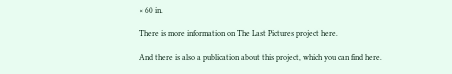× 60 in.

There is more information on The Last Pictures project here.

And there is also a publication about this project, which you can find here.